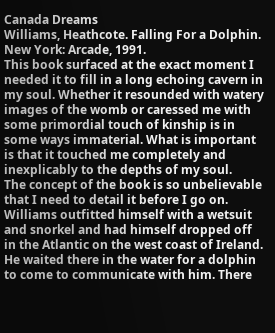Canada Dreams
Williams, Heathcote. Falling For a Dolphin. New York: Arcade, 1991.
This book surfaced at the exact moment I needed it to fill in a long echoing cavern in my soul. Whether it resounded with watery images of the womb or caressed me with some primordial touch of kinship is in some ways immaterial. What is important is that it touched me completely and inexplicably to the depths of my soul.
The concept of the book is so unbelievable that I need to detail it before I go on. Williams outfitted himself with a wetsuit and snorkel and had himself dropped off in the Atlantic on the west coast of Ireland. He waited there in the water for a dolphin to come to communicate with him. There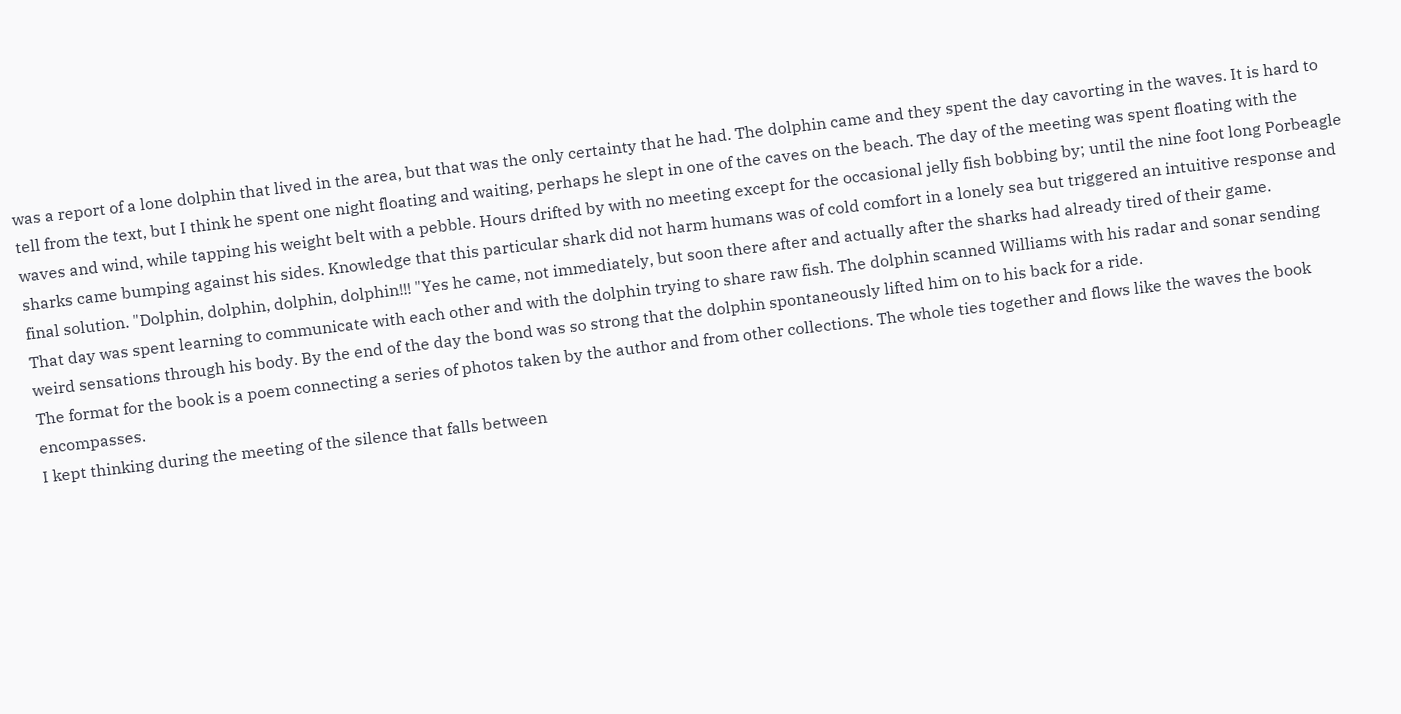was a report of a lone dolphin that lived in the area, but that was the only certainty that he had. The dolphin came and they spent the day cavorting in the waves. It is hard to tell from the text, but I think he spent one night floating and waiting, perhaps he slept in one of the caves on the beach. The day of the meeting was spent floating with the waves and wind, while tapping his weight belt with a pebble. Hours drifted by with no meeting except for the occasional jelly fish bobbing by; until the nine foot long Porbeagle sharks came bumping against his sides. Knowledge that this particular shark did not harm humans was of cold comfort in a lonely sea but triggered an intuitive response and final solution. "Dolphin, dolphin, dolphin, dolphin!!! "Yes he came, not immediately, but soon there after and actually after the sharks had already tired of their game.
That day was spent learning to communicate with each other and with the dolphin trying to share raw fish. The dolphin scanned Williams with his radar and sonar sending weird sensations through his body. By the end of the day the bond was so strong that the dolphin spontaneously lifted him on to his back for a ride.
The format for the book is a poem connecting a series of photos taken by the author and from other collections. The whole ties together and flows like the waves the book encompasses.
I kept thinking during the meeting of the silence that falls between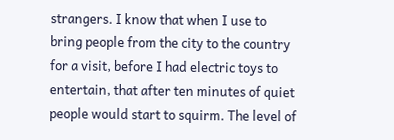strangers. I know that when I use to bring people from the city to the country for a visit, before I had electric toys to entertain, that after ten minutes of quiet people would start to squirm. The level of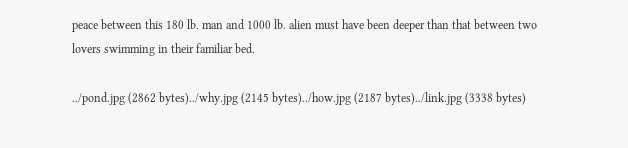peace between this 180 lb. man and 1000 lb. alien must have been deeper than that between two lovers swimming in their familiar bed.

../pond.jpg (2862 bytes)../why.jpg (2145 bytes)../how.jpg (2187 bytes)../link.jpg (3338 bytes)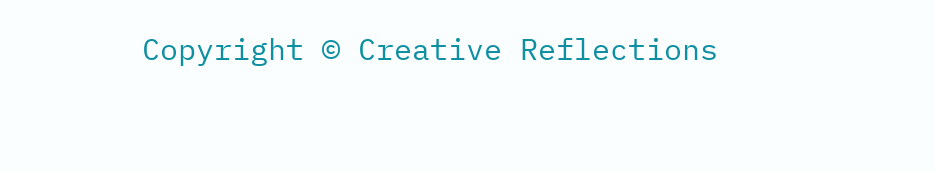Copyright © Creative Reflections